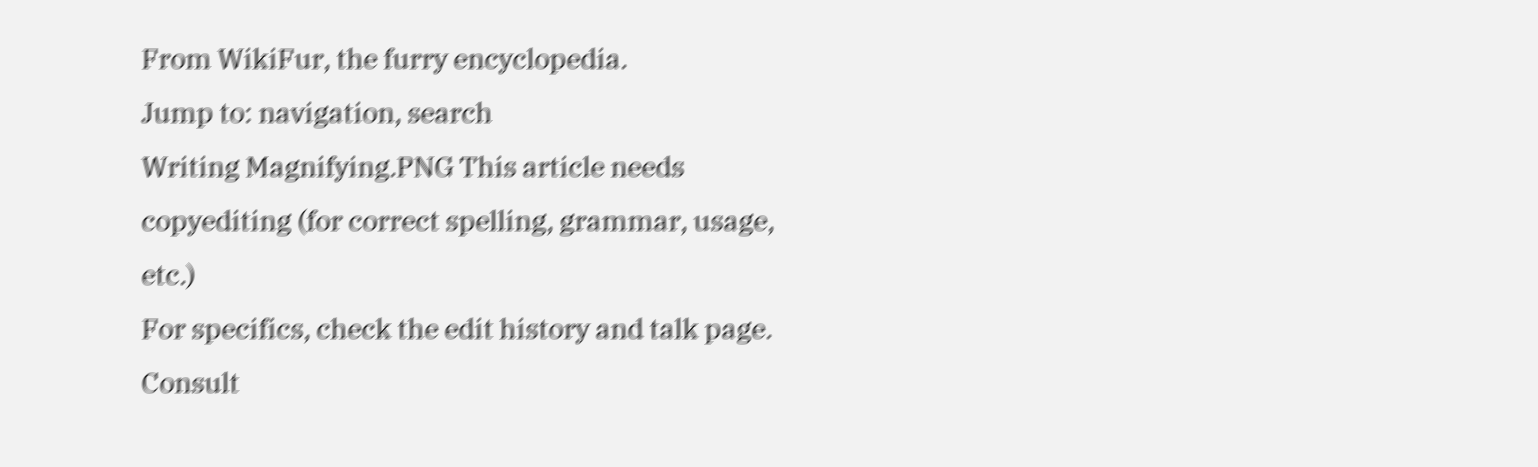From WikiFur, the furry encyclopedia.
Jump to: navigation, search
Writing Magnifying.PNG This article needs copyediting (for correct spelling, grammar, usage, etc.)
For specifics, check the edit history and talk page. Consult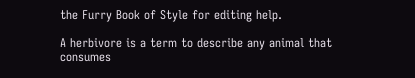the Furry Book of Style for editing help.

A herbivore is a term to describe any animal that consumes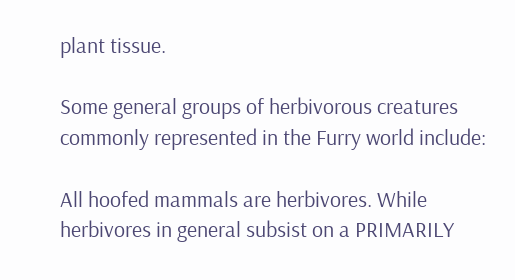plant tissue.

Some general groups of herbivorous creatures commonly represented in the Furry world include:

All hoofed mammals are herbivores. While herbivores in general subsist on a PRIMARILY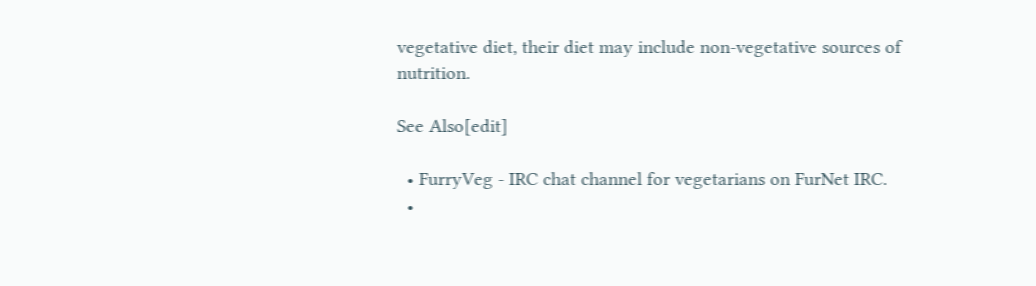vegetative diet, their diet may include non-vegetative sources of nutrition.

See Also[edit]

  • FurryVeg - IRC chat channel for vegetarians on FurNet IRC.
  •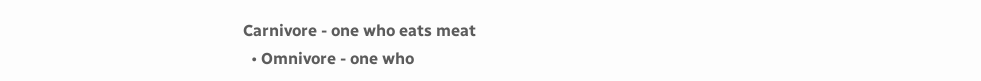Carnivore - one who eats meat
  • Omnivore - one who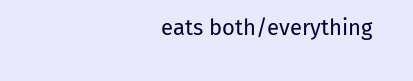eats both/everything